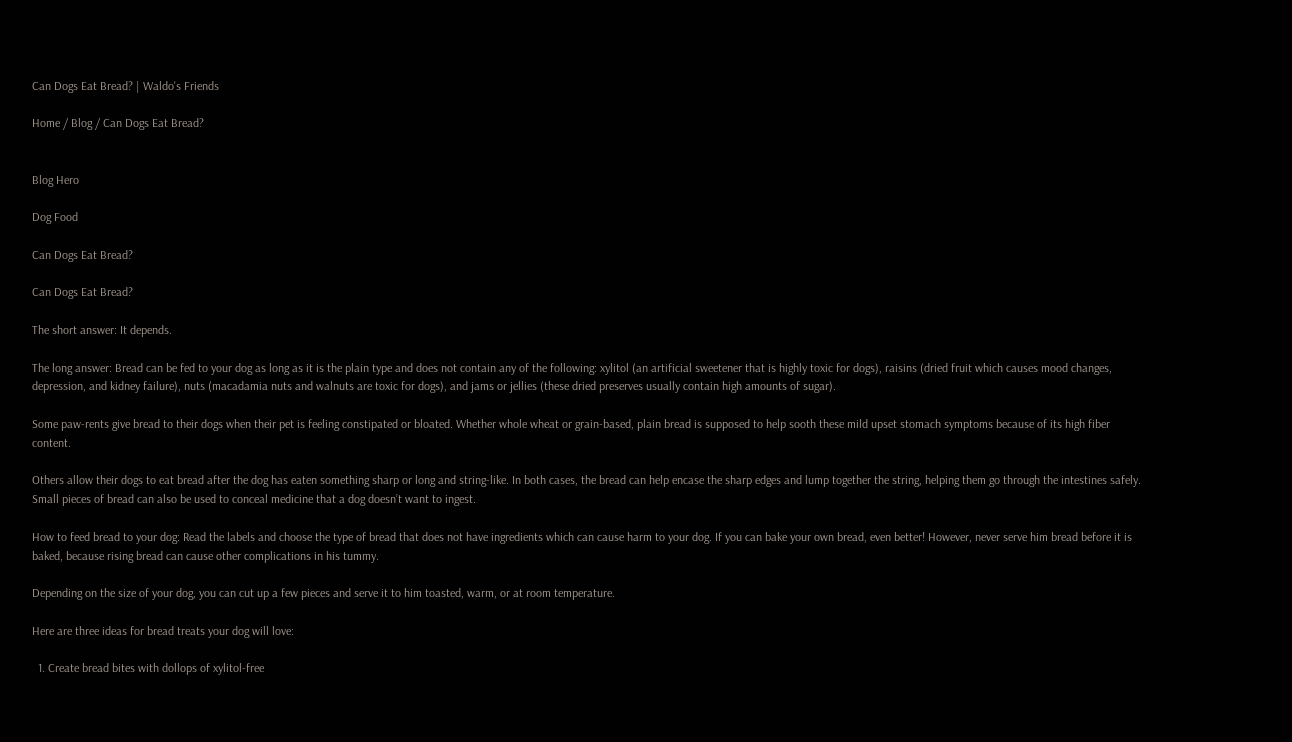Can Dogs Eat Bread? | Waldo's Friends

Home / Blog / Can Dogs Eat Bread?


Blog Hero

Dog Food

Can Dogs Eat Bread?

Can Dogs Eat Bread?

The short answer: It depends.

The long answer: Bread can be fed to your dog as long as it is the plain type and does not contain any of the following: xylitol (an artificial sweetener that is highly toxic for dogs), raisins (dried fruit which causes mood changes, depression, and kidney failure), nuts (macadamia nuts and walnuts are toxic for dogs), and jams or jellies (these dried preserves usually contain high amounts of sugar).

Some paw-rents give bread to their dogs when their pet is feeling constipated or bloated. Whether whole wheat or grain-based, plain bread is supposed to help sooth these mild upset stomach symptoms because of its high fiber content.

Others allow their dogs to eat bread after the dog has eaten something sharp or long and string-like. In both cases, the bread can help encase the sharp edges and lump together the string, helping them go through the intestines safely. Small pieces of bread can also be used to conceal medicine that a dog doesn’t want to ingest.

How to feed bread to your dog: Read the labels and choose the type of bread that does not have ingredients which can cause harm to your dog. If you can bake your own bread, even better! However, never serve him bread before it is baked, because rising bread can cause other complications in his tummy.

Depending on the size of your dog, you can cut up a few pieces and serve it to him toasted, warm, or at room temperature.

Here are three ideas for bread treats your dog will love:

  1. Create bread bites with dollops of xylitol-free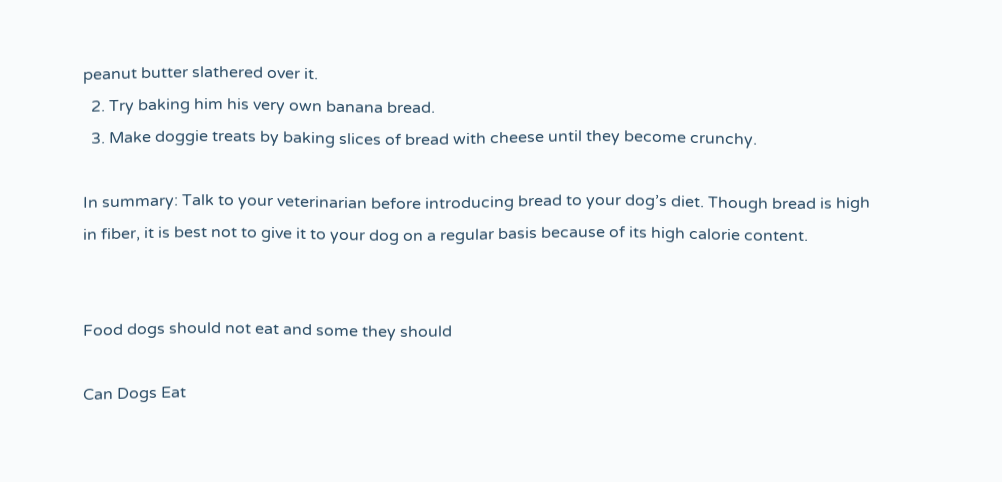peanut butter slathered over it.
  2. Try baking him his very own banana bread.
  3. Make doggie treats by baking slices of bread with cheese until they become crunchy.

In summary: Talk to your veterinarian before introducing bread to your dog’s diet. Though bread is high in fiber, it is best not to give it to your dog on a regular basis because of its high calorie content.


Food dogs should not eat and some they should

Can Dogs Eat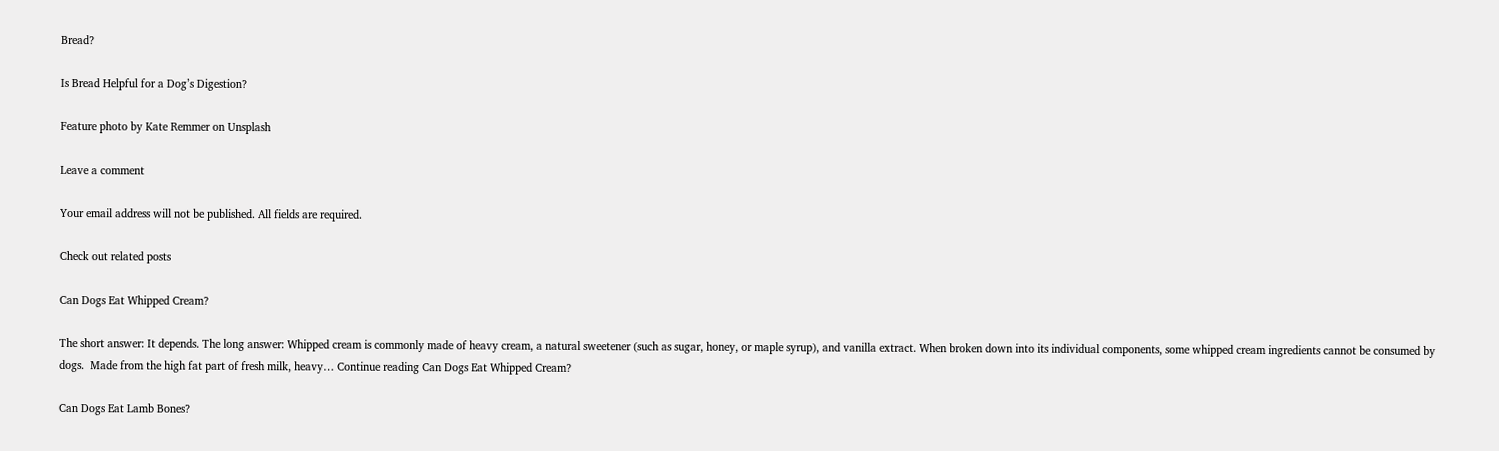Bread?

Is Bread Helpful for a Dog’s Digestion?

Feature photo by Kate Remmer on Unsplash

Leave a comment

Your email address will not be published. All fields are required.

Check out related posts

Can Dogs Eat Whipped Cream?

The short answer: It depends. The long answer: Whipped cream is commonly made of heavy cream, a natural sweetener (such as sugar, honey, or maple syrup), and vanilla extract. When broken down into its individual components, some whipped cream ingredients cannot be consumed by dogs.  Made from the high fat part of fresh milk, heavy… Continue reading Can Dogs Eat Whipped Cream?

Can Dogs Eat Lamb Bones?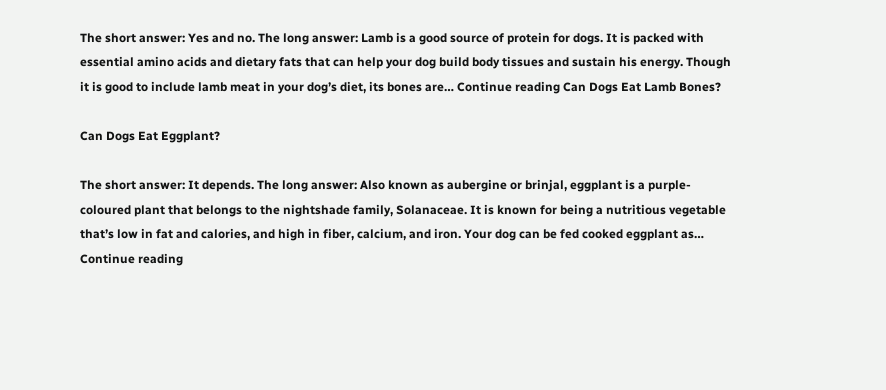The short answer: Yes and no. The long answer: Lamb is a good source of protein for dogs. It is packed with essential amino acids and dietary fats that can help your dog build body tissues and sustain his energy. Though it is good to include lamb meat in your dog’s diet, its bones are… Continue reading Can Dogs Eat Lamb Bones?

Can Dogs Eat Eggplant?

The short answer: It depends. The long answer: Also known as aubergine or brinjal, eggplant is a purple-coloured plant that belongs to the nightshade family, Solanaceae. It is known for being a nutritious vegetable that’s low in fat and calories, and high in fiber, calcium, and iron. Your dog can be fed cooked eggplant as… Continue reading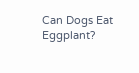Can Dogs Eat Eggplant?